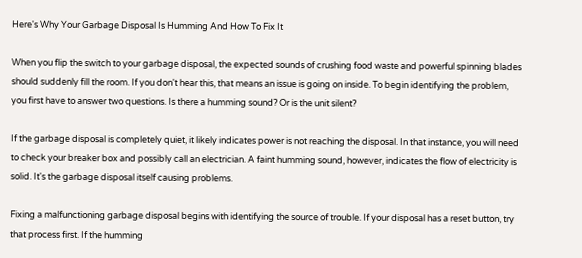Here's Why Your Garbage Disposal Is Humming And How To Fix It

When you flip the switch to your garbage disposal, the expected sounds of crushing food waste and powerful spinning blades should suddenly fill the room. If you don't hear this, that means an issue is going on inside. To begin identifying the problem, you first have to answer two questions. Is there a humming sound? Or is the unit silent?

If the garbage disposal is completely quiet, it likely indicates power is not reaching the disposal. In that instance, you will need to check your breaker box and possibly call an electrician. A faint humming sound, however, indicates the flow of electricity is solid. It's the garbage disposal itself causing problems.

Fixing a malfunctioning garbage disposal begins with identifying the source of trouble. If your disposal has a reset button, try that process first. If the humming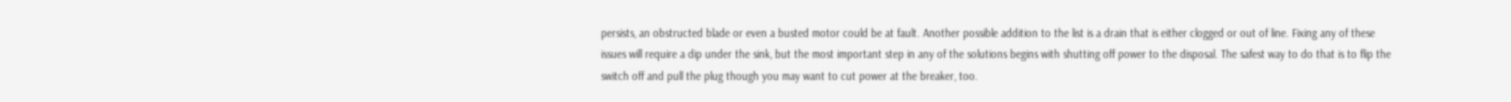persists, an obstructed blade or even a busted motor could be at fault. Another possible addition to the list is a drain that is either clogged or out of line. Fixing any of these issues will require a dip under the sink, but the most important step in any of the solutions begins with shutting off power to the disposal. The safest way to do that is to flip the switch off and pull the plug though you may want to cut power at the breaker, too.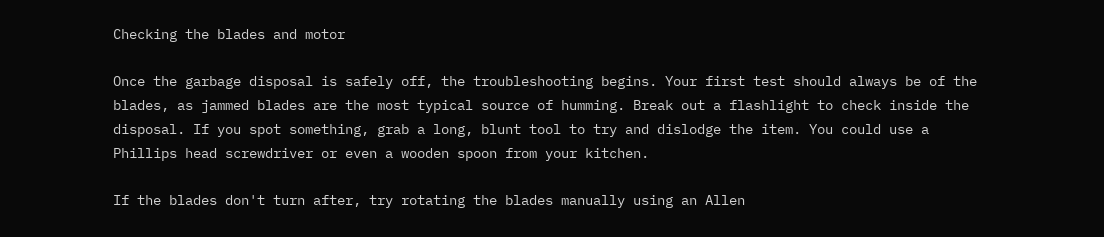Checking the blades and motor

Once the garbage disposal is safely off, the troubleshooting begins. Your first test should always be of the blades, as jammed blades are the most typical source of humming. Break out a flashlight to check inside the disposal. If you spot something, grab a long, blunt tool to try and dislodge the item. You could use a Phillips head screwdriver or even a wooden spoon from your kitchen.

If the blades don't turn after, try rotating the blades manually using an Allen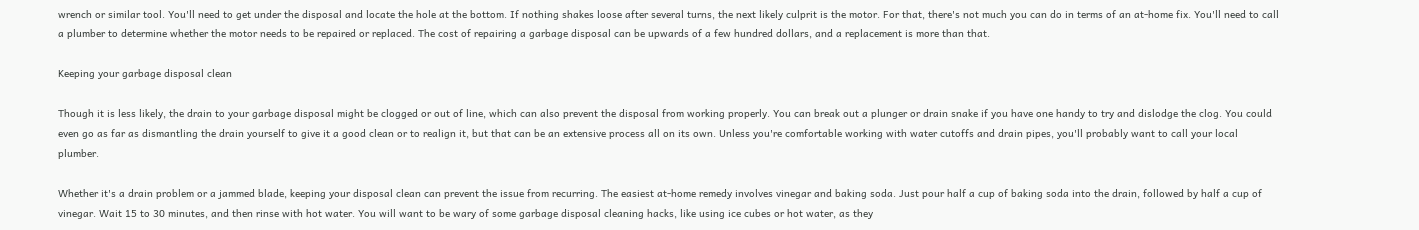wrench or similar tool. You'll need to get under the disposal and locate the hole at the bottom. If nothing shakes loose after several turns, the next likely culprit is the motor. For that, there's not much you can do in terms of an at-home fix. You'll need to call a plumber to determine whether the motor needs to be repaired or replaced. The cost of repairing a garbage disposal can be upwards of a few hundred dollars, and a replacement is more than that.

Keeping your garbage disposal clean

Though it is less likely, the drain to your garbage disposal might be clogged or out of line, which can also prevent the disposal from working properly. You can break out a plunger or drain snake if you have one handy to try and dislodge the clog. You could even go as far as dismantling the drain yourself to give it a good clean or to realign it, but that can be an extensive process all on its own. Unless you're comfortable working with water cutoffs and drain pipes, you'll probably want to call your local plumber.

Whether it's a drain problem or a jammed blade, keeping your disposal clean can prevent the issue from recurring. The easiest at-home remedy involves vinegar and baking soda. Just pour half a cup of baking soda into the drain, followed by half a cup of vinegar. Wait 15 to 30 minutes, and then rinse with hot water. You will want to be wary of some garbage disposal cleaning hacks, like using ice cubes or hot water, as they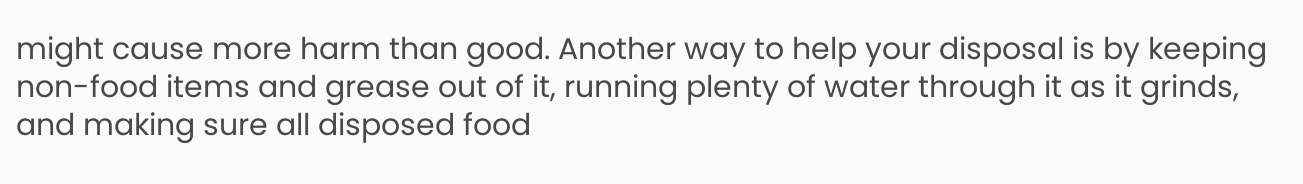might cause more harm than good. Another way to help your disposal is by keeping non-food items and grease out of it, running plenty of water through it as it grinds, and making sure all disposed food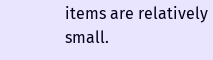items are relatively small.